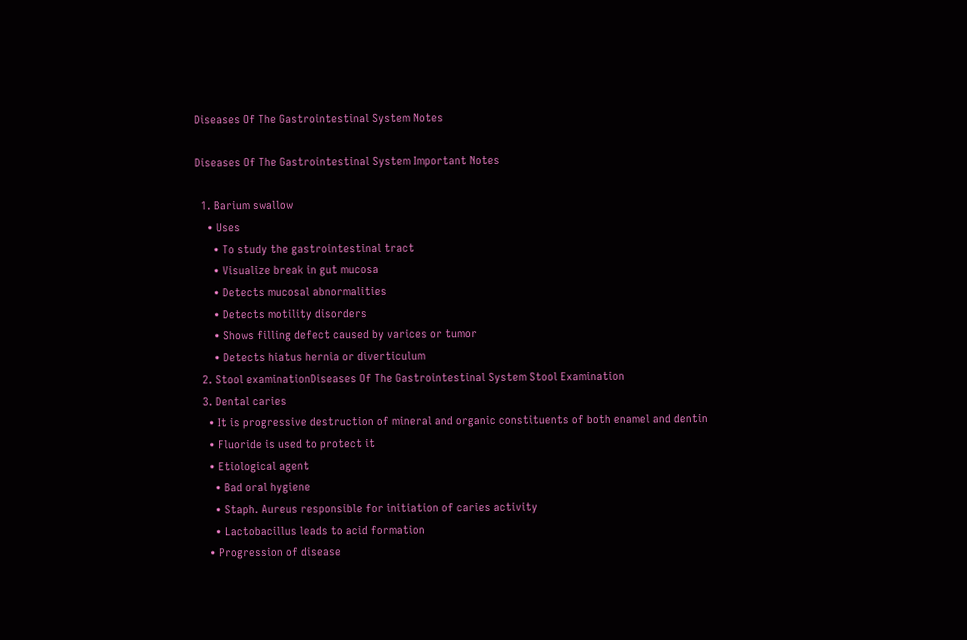Diseases Of The Gastrointestinal System Notes

Diseases Of The Gastrointestinal System Important Notes

  1. Barium swallow
    • Uses
      • To study the gastrointestinal tract
      • Visualize break in gut mucosa
      • Detects mucosal abnormalities
      • Detects motility disorders
      • Shows filling defect caused by varices or tumor
      • Detects hiatus hernia or diverticulum
  2. Stool examinationDiseases Of The Gastrointestinal System Stool Examination
  3. Dental caries
    • It is progressive destruction of mineral and organic constituents of both enamel and dentin
    • Fluoride is used to protect it
    • Etiological agent
      • Bad oral hygiene
      • Staph. Aureus responsible for initiation of caries activity
      • Lactobacillus leads to acid formation
    • Progression of disease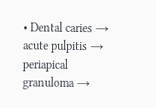• Dental caries → acute pulpitis → periapical granuloma →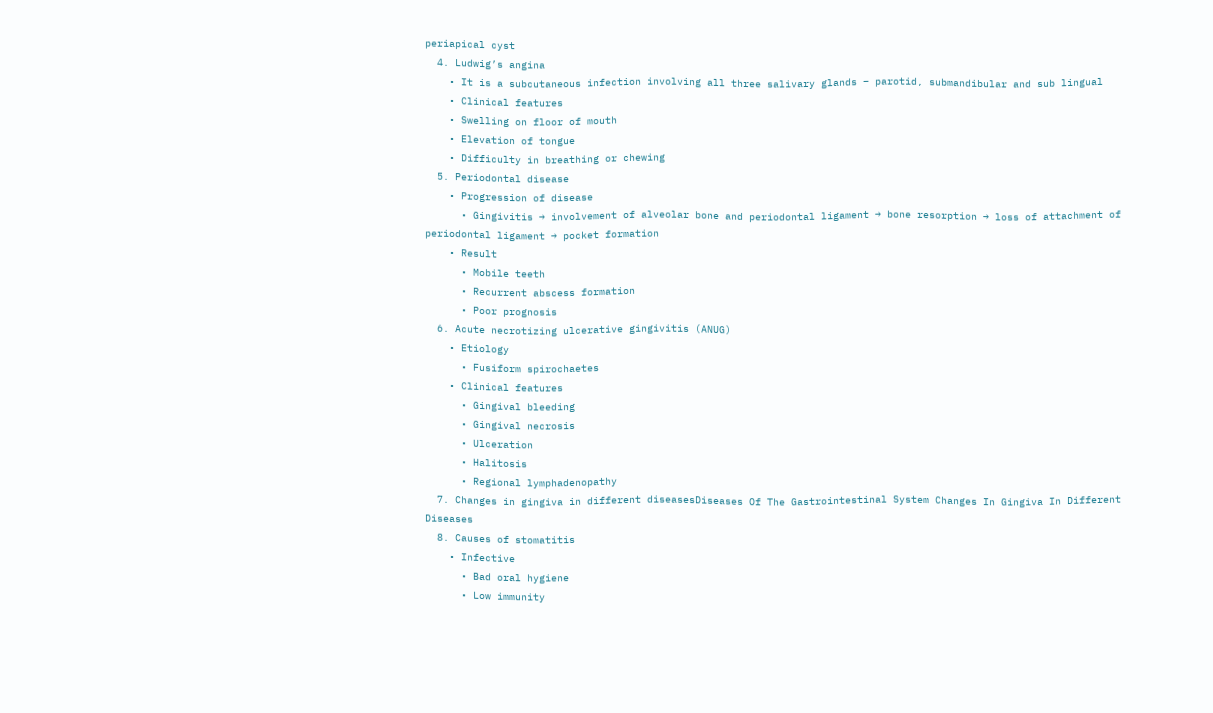periapical cyst
  4. Ludwig’s angina
    • It is a subcutaneous infection involving all three salivary glands – parotid, submandibular and sub lingual
    • Clinical features
    • Swelling on floor of mouth
    • Elevation of tongue
    • Difficulty in breathing or chewing
  5. Periodontal disease
    • Progression of disease
      • Gingivitis → involvement of alveolar bone and periodontal ligament → bone resorption → loss of attachment of periodontal ligament → pocket formation
    • Result
      • Mobile teeth
      • Recurrent abscess formation
      • Poor prognosis
  6. Acute necrotizing ulcerative gingivitis (ANUG)
    • Etiology
      • Fusiform spirochaetes
    • Clinical features
      • Gingival bleeding
      • Gingival necrosis
      • Ulceration
      • Halitosis
      • Regional lymphadenopathy
  7. Changes in gingiva in different diseasesDiseases Of The Gastrointestinal System Changes In Gingiva In Different Diseases
  8. Causes of stomatitis
    • Infective
      • Bad oral hygiene
      • Low immunity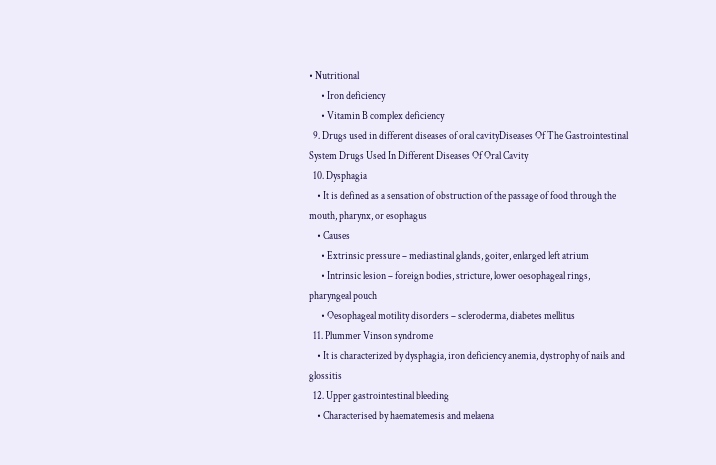• Nutritional
      • Iron deficiency
      • Vitamin B complex deficiency
  9. Drugs used in different diseases of oral cavityDiseases Of The Gastrointestinal System Drugs Used In Different Diseases Of Oral Cavity
  10. Dysphagia
    • It is defined as a sensation of obstruction of the passage of food through the mouth, pharynx, or esophagus
    • Causes
      • Extrinsic pressure – mediastinal glands, goiter, enlarged left atrium
      • Intrinsic lesion – foreign bodies, stricture, lower oesophageal rings, pharyngeal pouch
      • Oesophageal motility disorders – scleroderma, diabetes mellitus
  11. Plummer Vinson syndrome
    • It is characterized by dysphagia, iron deficiency anemia, dystrophy of nails and glossitis
  12. Upper gastrointestinal bleeding
    • Characterised by haematemesis and melaena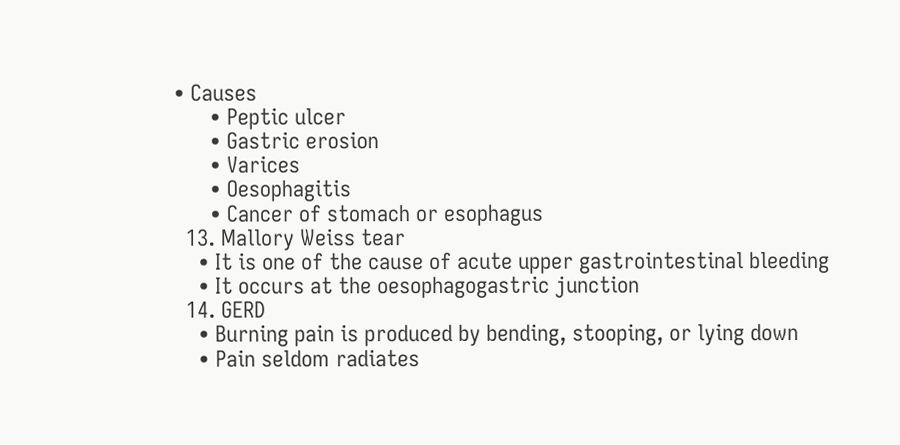• Causes
      • Peptic ulcer
      • Gastric erosion
      • Varices
      • Oesophagitis
      • Cancer of stomach or esophagus
  13. Mallory Weiss tear
    • It is one of the cause of acute upper gastrointestinal bleeding
    • It occurs at the oesophagogastric junction
  14. GERD
    • Burning pain is produced by bending, stooping, or lying down
    • Pain seldom radiates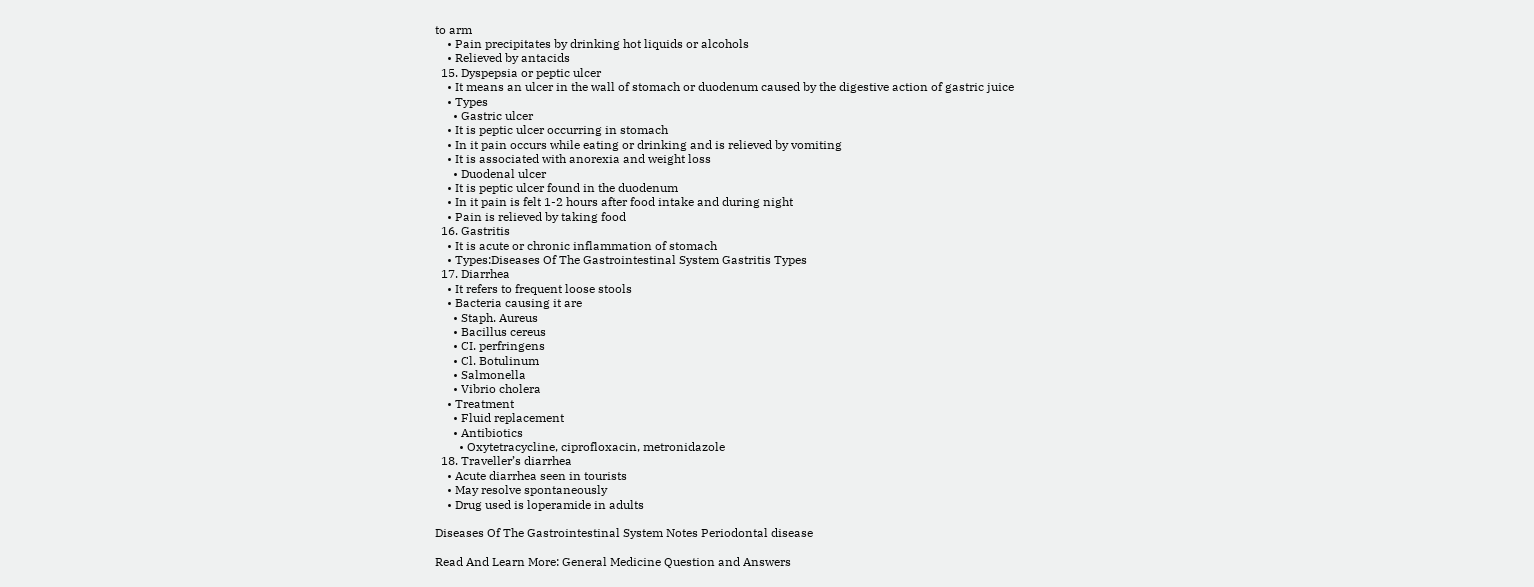to arm
    • Pain precipitates by drinking hot liquids or alcohols
    • Relieved by antacids
  15. Dyspepsia or peptic ulcer
    • It means an ulcer in the wall of stomach or duodenum caused by the digestive action of gastric juice
    • Types
      • Gastric ulcer
    • It is peptic ulcer occurring in stomach
    • In it pain occurs while eating or drinking and is relieved by vomiting
    • It is associated with anorexia and weight loss
      • Duodenal ulcer
    • It is peptic ulcer found in the duodenum
    • In it pain is felt 1-2 hours after food intake and during night
    • Pain is relieved by taking food
  16. Gastritis
    • It is acute or chronic inflammation of stomach
    • Types:Diseases Of The Gastrointestinal System Gastritis Types
  17. Diarrhea
    • It refers to frequent loose stools
    • Bacteria causing it are
      • Staph. Aureus
      • Bacillus cereus
      • CI. perfringens
      • Cl. Botulinum
      • Salmonella
      • Vibrio cholera
    • Treatment
      • Fluid replacement
      • Antibiotics
        • Oxytetracycline, ciprofloxacin, metronidazole
  18. Traveller’s diarrhea
    • Acute diarrhea seen in tourists
    • May resolve spontaneously
    • Drug used is loperamide in adults

Diseases Of The Gastrointestinal System Notes Periodontal disease

Read And Learn More: General Medicine Question and Answers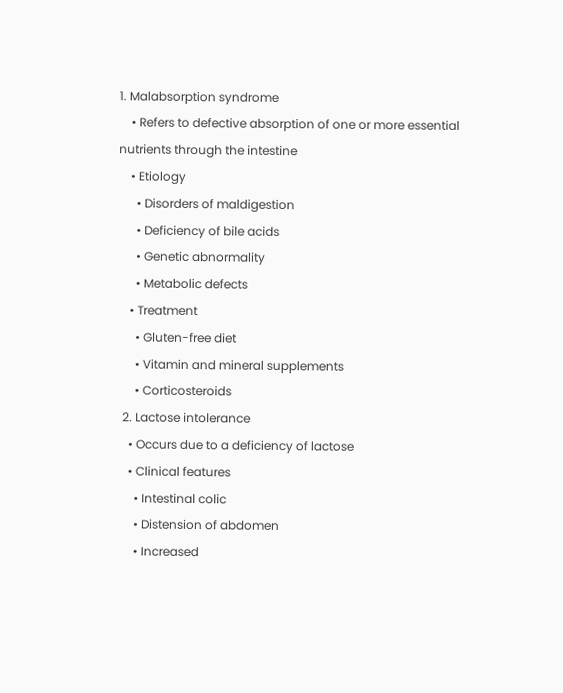1. Malabsorption syndrome
    • Refers to defective absorption of one or more essential nutrients through the intestine
    • Etiology
      • Disorders of maldigestion
      • Deficiency of bile acids
      • Genetic abnormality
      • Metabolic defects
    • Treatment
      • Gluten-free diet
      • Vitamin and mineral supplements
      • Corticosteroids
  2. Lactose intolerance
    • Occurs due to a deficiency of lactose
    • Clinical features
      • Intestinal colic
      • Distension of abdomen
      • Increased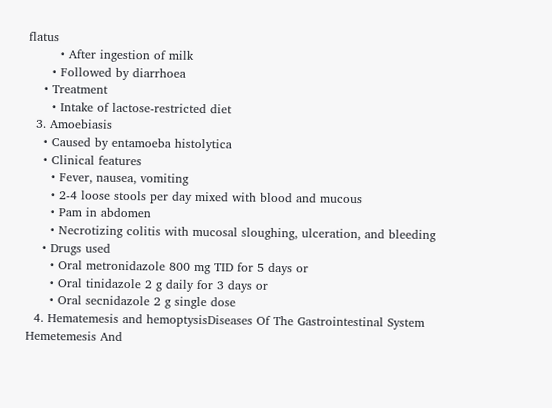flatus
        • After ingestion of milk
      • Followed by diarrhoea
    • Treatment
      • Intake of lactose-restricted diet
  3. Amoebiasis
    • Caused by entamoeba histolytica
    • Clinical features
      • Fever, nausea, vomiting
      • 2-4 loose stools per day mixed with blood and mucous
      • Pam in abdomen
      • Necrotizing colitis with mucosal sloughing, ulceration, and bleeding
    • Drugs used
      • Oral metronidazole 800 mg TID for 5 days or
      • Oral tinidazole 2 g daily for 3 days or
      • Oral secnidazole 2 g single dose
  4. Hematemesis and hemoptysisDiseases Of The Gastrointestinal System Hemetemesis And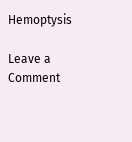Hemoptysis

Leave a Comment